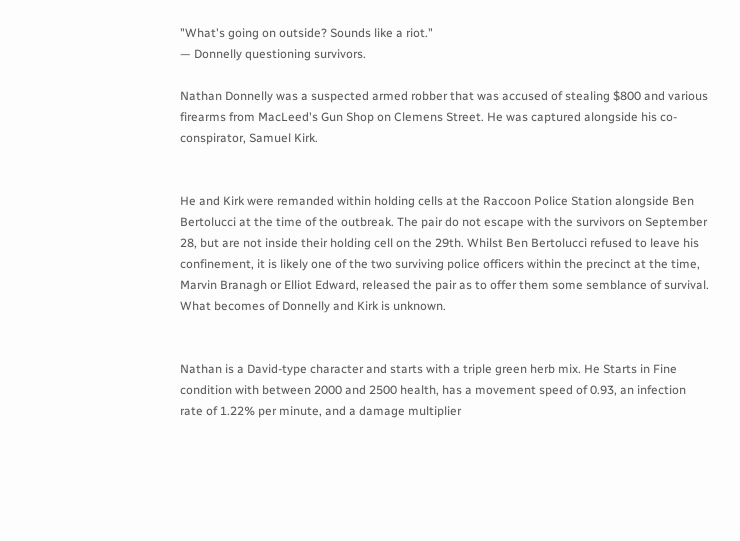"What's going on outside? Sounds like a riot."
— Donnelly questioning survivors.

Nathan Donnelly was a suspected armed robber that was accused of stealing $800 and various firearms from MacLeed's Gun Shop on Clemens Street. He was captured alongside his co-conspirator, Samuel Kirk.


He and Kirk were remanded within holding cells at the Raccoon Police Station alongside Ben Bertolucci at the time of the outbreak. The pair do not escape with the survivors on September 28, but are not inside their holding cell on the 29th. Whilst Ben Bertolucci refused to leave his confinement, it is likely one of the two surviving police officers within the precinct at the time, Marvin Branagh or Elliot Edward, released the pair as to offer them some semblance of survival. What becomes of Donnelly and Kirk is unknown.


Nathan is a David-type character and starts with a triple green herb mix. He Starts in Fine condition with between 2000 and 2500 health, has a movement speed of 0.93, an infection rate of 1.22% per minute, and a damage multiplier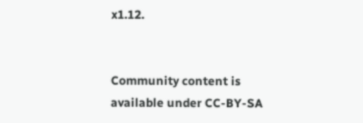x1.12.


Community content is available under CC-BY-SA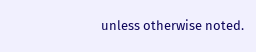unless otherwise noted.